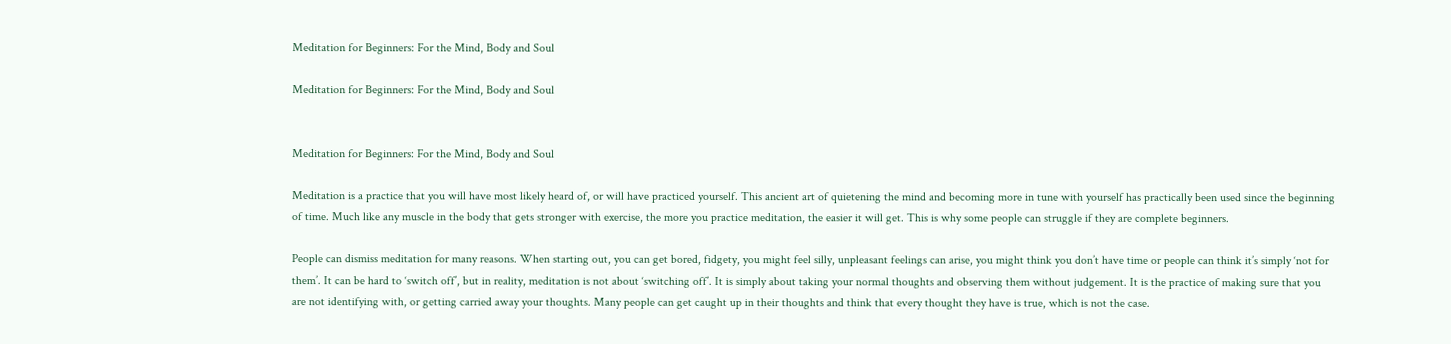Meditation for Beginners: For the Mind, Body and Soul

Meditation for Beginners: For the Mind, Body and Soul


Meditation for Beginners: For the Mind, Body and Soul

Meditation is a practice that you will have most likely heard of, or will have practiced yourself. This ancient art of quietening the mind and becoming more in tune with yourself has practically been used since the beginning of time. Much like any muscle in the body that gets stronger with exercise, the more you practice meditation, the easier it will get. This is why some people can struggle if they are complete beginners.

People can dismiss meditation for many reasons. When starting out, you can get bored, fidgety, you might feel silly, unpleasant feelings can arise, you might think you don’t have time or people can think it’s simply ‘not for them’. It can be hard to ‘switch off’, but in reality, meditation is not about ‘switching off’. It is simply about taking your normal thoughts and observing them without judgement. It is the practice of making sure that you are not identifying with, or getting carried away your thoughts. Many people can get caught up in their thoughts and think that every thought they have is true, which is not the case.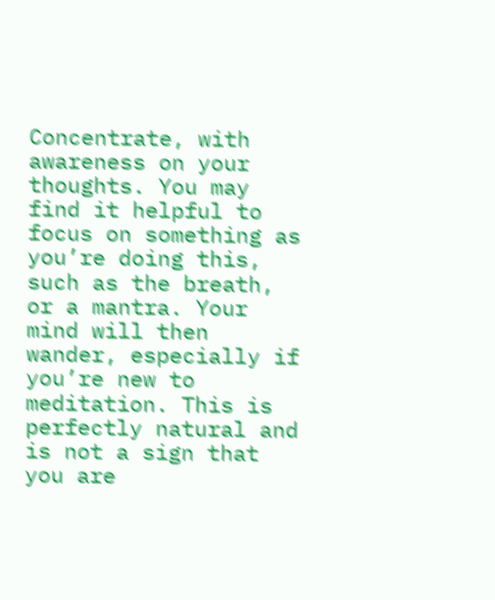Concentrate, with awareness on your thoughts. You may find it helpful to focus on something as you’re doing this, such as the breath, or a mantra. Your mind will then wander, especially if you’re new to meditation. This is perfectly natural and is not a sign that you are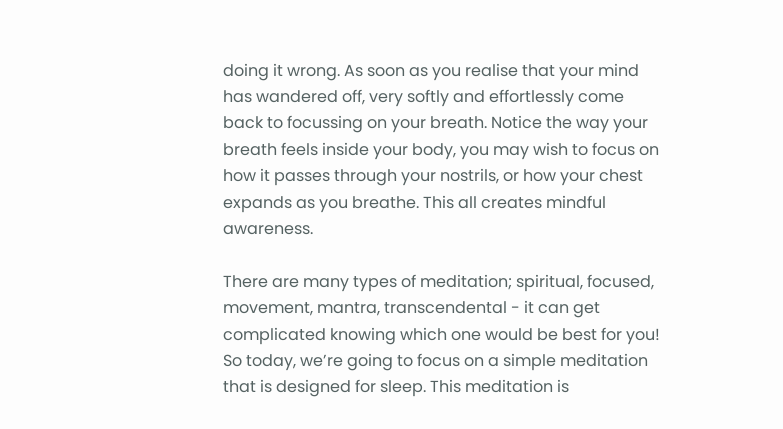doing it wrong. As soon as you realise that your mind has wandered off, very softly and effortlessly come back to focussing on your breath. Notice the way your breath feels inside your body, you may wish to focus on how it passes through your nostrils, or how your chest expands as you breathe. This all creates mindful awareness.

There are many types of meditation; spiritual, focused, movement, mantra, transcendental - it can get complicated knowing which one would be best for you! So today, we’re going to focus on a simple meditation that is designed for sleep. This meditation is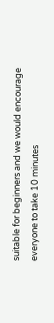suitable for beginners and we would encourage everyone to take 10 minutes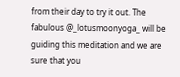from their day to try it out. The fabulous @_lotusmoonyoga_ will be guiding this meditation and we are sure that you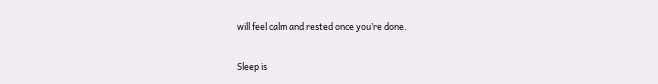will feel calm and rested once you’re done.

Sleep is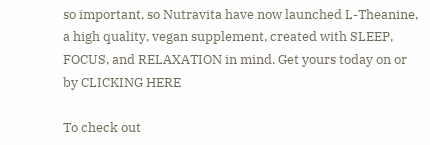so important, so Nutravita have now launched L-Theanine, a high quality, vegan supplement, created with SLEEP, FOCUS, and RELAXATION in mind. Get yours today on or by CLICKING HERE

To check out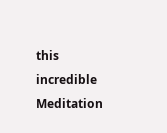this incredible Meditation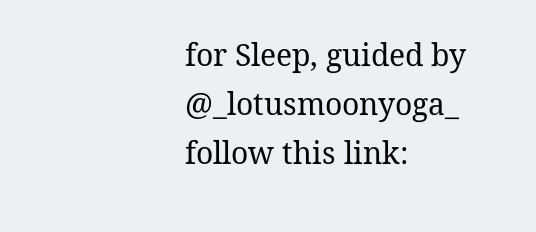for Sleep, guided by @_lotusmoonyoga_ follow this link: